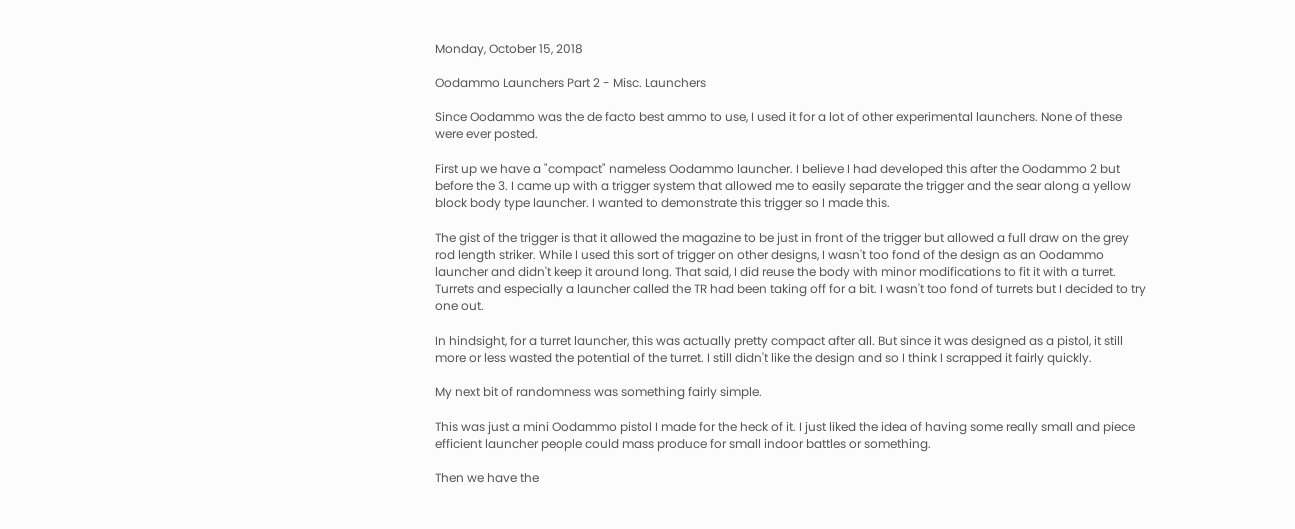Monday, October 15, 2018

Oodammo Launchers Part 2 - Misc. Launchers

Since Oodammo was the de facto best ammo to use, I used it for a lot of other experimental launchers. None of these were ever posted.

First up we have a "compact" nameless Oodammo launcher. I believe I had developed this after the Oodammo 2 but before the 3. I came up with a trigger system that allowed me to easily separate the trigger and the sear along a yellow block body type launcher. I wanted to demonstrate this trigger so I made this.

The gist of the trigger is that it allowed the magazine to be just in front of the trigger but allowed a full draw on the grey rod length striker. While I used this sort of trigger on other designs, I wasn't too fond of the design as an Oodammo launcher and didn't keep it around long. That said, I did reuse the body with minor modifications to fit it with a turret. Turrets and especially a launcher called the TR had been taking off for a bit. I wasn't too fond of turrets but I decided to try one out.

In hindsight, for a turret launcher, this was actually pretty compact after all. But since it was designed as a pistol, it still more or less wasted the potential of the turret. I still didn't like the design and so I think I scrapped it fairly quickly.

My next bit of randomness was something fairly simple.

This was just a mini Oodammo pistol I made for the heck of it. I just liked the idea of having some really small and piece efficient launcher people could mass produce for small indoor battles or something.

Then we have the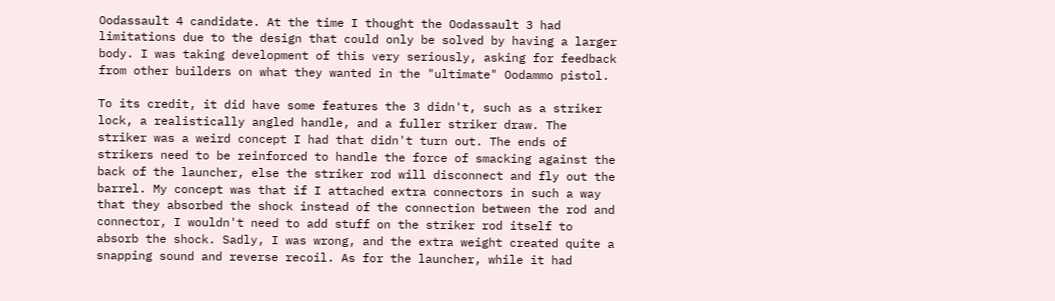Oodassault 4 candidate. At the time I thought the Oodassault 3 had limitations due to the design that could only be solved by having a larger body. I was taking development of this very seriously, asking for feedback from other builders on what they wanted in the "ultimate" Oodammo pistol.

To its credit, it did have some features the 3 didn't, such as a striker lock, a realistically angled handle, and a fuller striker draw. The striker was a weird concept I had that didn't turn out. The ends of strikers need to be reinforced to handle the force of smacking against the back of the launcher, else the striker rod will disconnect and fly out the barrel. My concept was that if I attached extra connectors in such a way that they absorbed the shock instead of the connection between the rod and connector, I wouldn't need to add stuff on the striker rod itself to absorb the shock. Sadly, I was wrong, and the extra weight created quite a snapping sound and reverse recoil. As for the launcher, while it had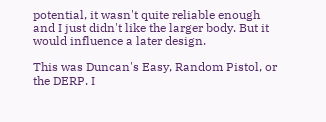potential, it wasn't quite reliable enough and I just didn't like the larger body. But it would influence a later design.

This was Duncan's Easy, Random Pistol, or the DERP. I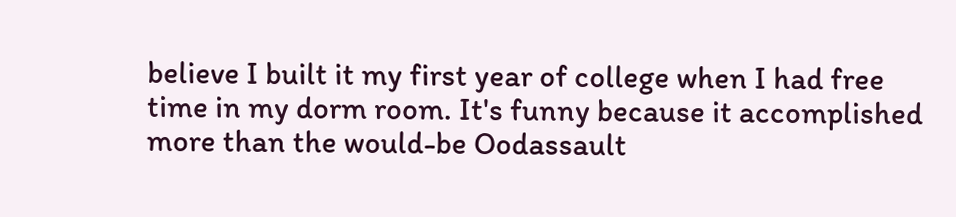believe I built it my first year of college when I had free time in my dorm room. It's funny because it accomplished more than the would-be Oodassault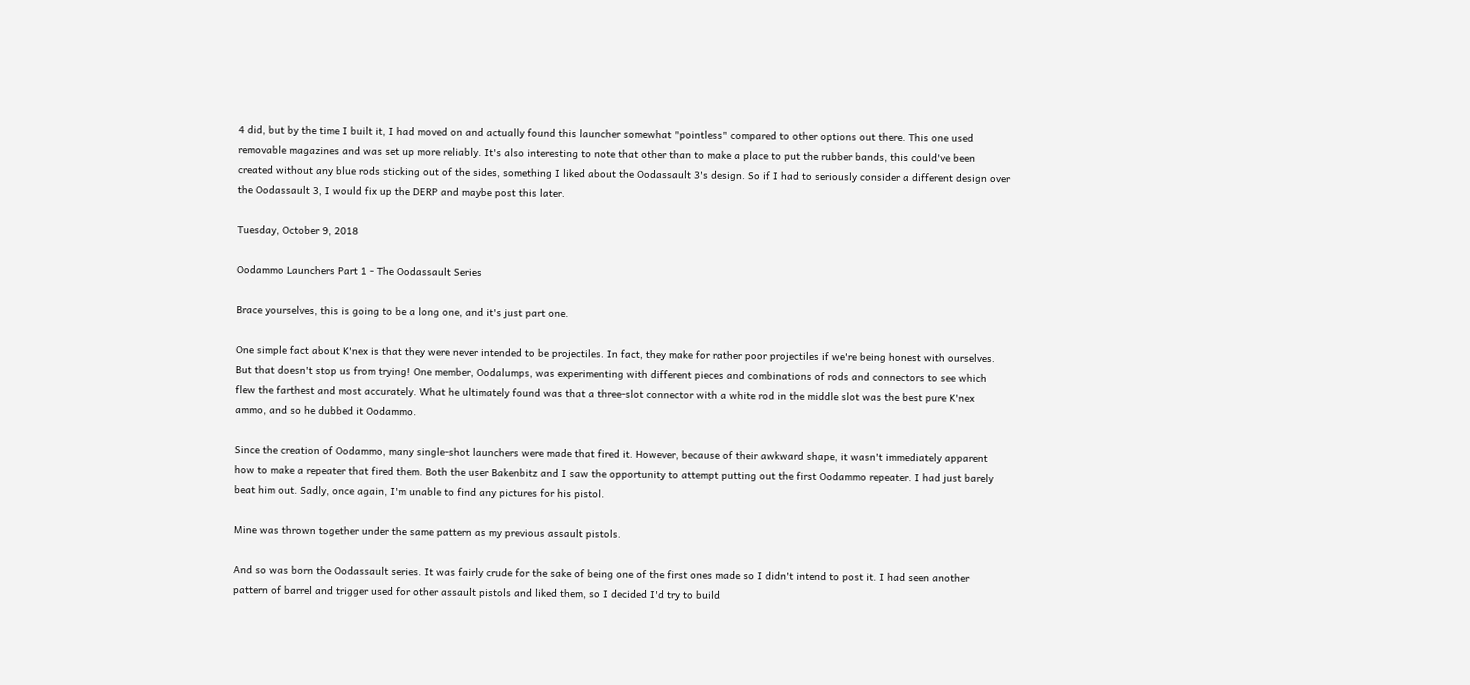4 did, but by the time I built it, I had moved on and actually found this launcher somewhat "pointless" compared to other options out there. This one used removable magazines and was set up more reliably. It's also interesting to note that other than to make a place to put the rubber bands, this could've been created without any blue rods sticking out of the sides, something I liked about the Oodassault 3's design. So if I had to seriously consider a different design over the Oodassault 3, I would fix up the DERP and maybe post this later.

Tuesday, October 9, 2018

Oodammo Launchers Part 1 - The Oodassault Series

Brace yourselves, this is going to be a long one, and it's just part one.

One simple fact about K'nex is that they were never intended to be projectiles. In fact, they make for rather poor projectiles if we're being honest with ourselves. But that doesn't stop us from trying! One member, Oodalumps, was experimenting with different pieces and combinations of rods and connectors to see which flew the farthest and most accurately. What he ultimately found was that a three-slot connector with a white rod in the middle slot was the best pure K'nex ammo, and so he dubbed it Oodammo.

Since the creation of Oodammo, many single-shot launchers were made that fired it. However, because of their awkward shape, it wasn't immediately apparent how to make a repeater that fired them. Both the user Bakenbitz and I saw the opportunity to attempt putting out the first Oodammo repeater. I had just barely beat him out. Sadly, once again, I'm unable to find any pictures for his pistol.

Mine was thrown together under the same pattern as my previous assault pistols.

And so was born the Oodassault series. It was fairly crude for the sake of being one of the first ones made so I didn't intend to post it. I had seen another pattern of barrel and trigger used for other assault pistols and liked them, so I decided I'd try to build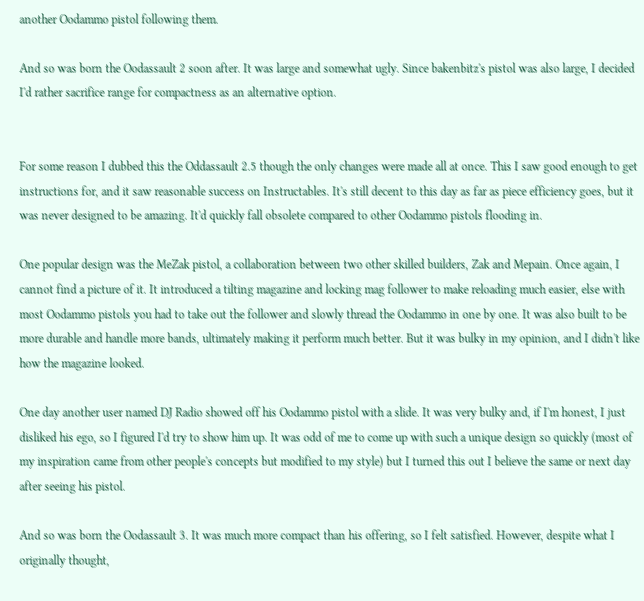another Oodammo pistol following them.

And so was born the Oodassault 2 soon after. It was large and somewhat ugly. Since bakenbitz's pistol was also large, I decided I'd rather sacrifice range for compactness as an alternative option.


For some reason I dubbed this the Oddassault 2.5 though the only changes were made all at once. This I saw good enough to get instructions for, and it saw reasonable success on Instructables. It's still decent to this day as far as piece efficiency goes, but it was never designed to be amazing. It'd quickly fall obsolete compared to other Oodammo pistols flooding in.

One popular design was the MeZak pistol, a collaboration between two other skilled builders, Zak and Mepain. Once again, I cannot find a picture of it. It introduced a tilting magazine and locking mag follower to make reloading much easier, else with most Oodammo pistols you had to take out the follower and slowly thread the Oodammo in one by one. It was also built to be more durable and handle more bands, ultimately making it perform much better. But it was bulky in my opinion, and I didn't like how the magazine looked.

One day another user named DJ Radio showed off his Oodammo pistol with a slide. It was very bulky and, if I'm honest, I just disliked his ego, so I figured I'd try to show him up. It was odd of me to come up with such a unique design so quickly (most of my inspiration came from other people's concepts but modified to my style) but I turned this out I believe the same or next day after seeing his pistol.

And so was born the Oodassault 3. It was much more compact than his offering, so I felt satisfied. However, despite what I originally thought,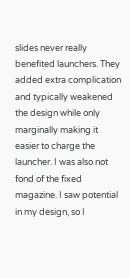slides never really benefited launchers. They added extra complication and typically weakened the design while only marginally making it easier to charge the launcher. I was also not fond of the fixed magazine. I saw potential in my design, so I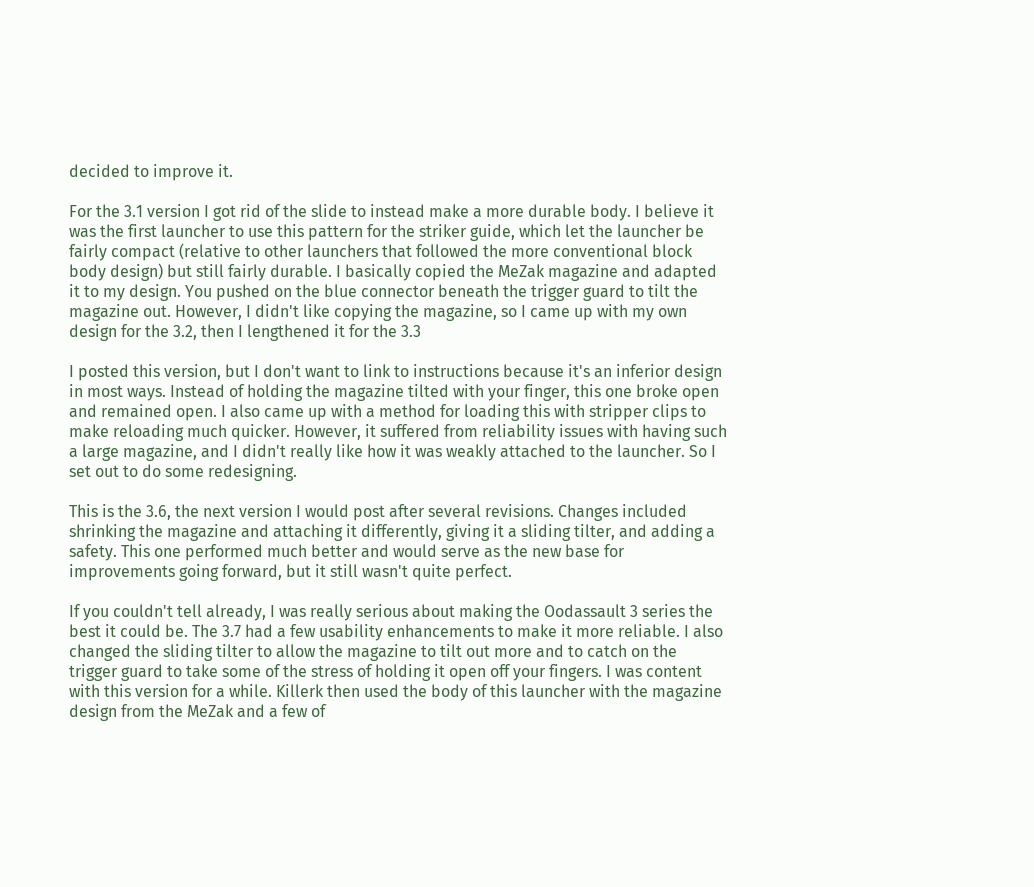decided to improve it.

For the 3.1 version I got rid of the slide to instead make a more durable body. I believe it was the first launcher to use this pattern for the striker guide, which let the launcher be fairly compact (relative to other launchers that followed the more conventional block body design) but still fairly durable. I basically copied the MeZak magazine and adapted it to my design. You pushed on the blue connector beneath the trigger guard to tilt the magazine out. However, I didn't like copying the magazine, so I came up with my own design for the 3.2, then I lengthened it for the 3.3

I posted this version, but I don't want to link to instructions because it's an inferior design in most ways. Instead of holding the magazine tilted with your finger, this one broke open and remained open. I also came up with a method for loading this with stripper clips to make reloading much quicker. However, it suffered from reliability issues with having such a large magazine, and I didn't really like how it was weakly attached to the launcher. So I set out to do some redesigning.

This is the 3.6, the next version I would post after several revisions. Changes included shrinking the magazine and attaching it differently, giving it a sliding tilter, and adding a safety. This one performed much better and would serve as the new base for improvements going forward, but it still wasn't quite perfect.

If you couldn't tell already, I was really serious about making the Oodassault 3 series the best it could be. The 3.7 had a few usability enhancements to make it more reliable. I also changed the sliding tilter to allow the magazine to tilt out more and to catch on the trigger guard to take some of the stress of holding it open off your fingers. I was content with this version for a while. Killerk then used the body of this launcher with the magazine design from the MeZak and a few of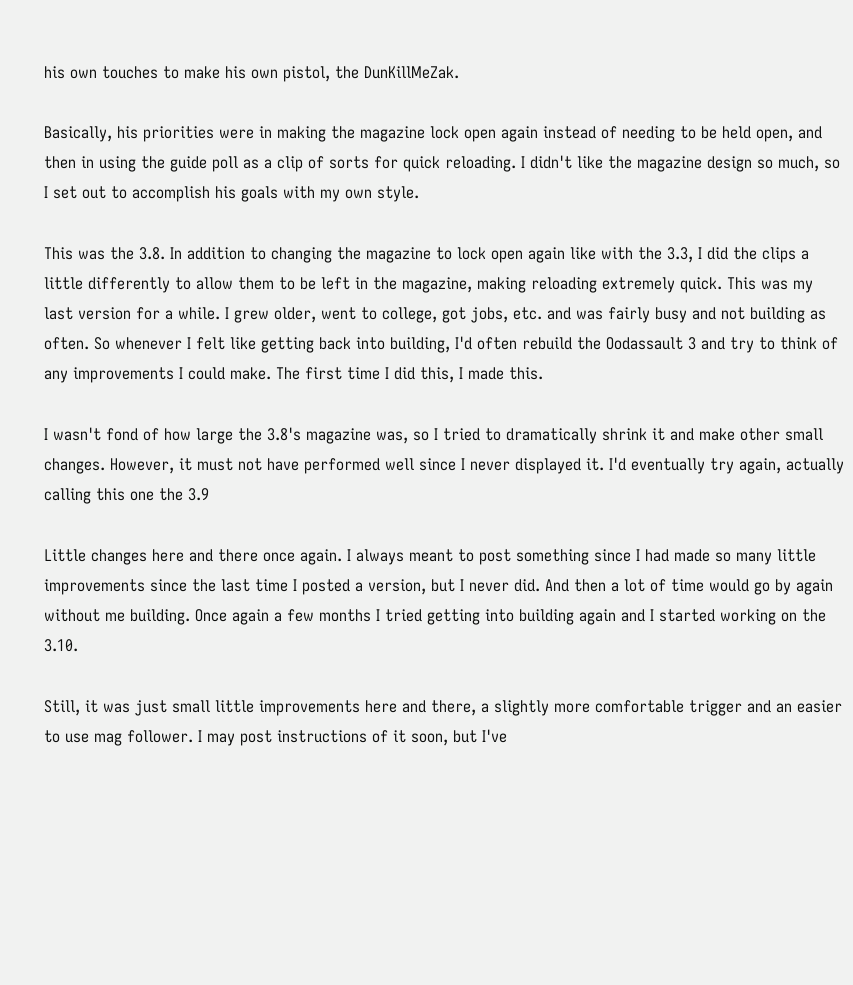his own touches to make his own pistol, the DunKillMeZak.

Basically, his priorities were in making the magazine lock open again instead of needing to be held open, and then in using the guide poll as a clip of sorts for quick reloading. I didn't like the magazine design so much, so I set out to accomplish his goals with my own style.

This was the 3.8. In addition to changing the magazine to lock open again like with the 3.3, I did the clips a little differently to allow them to be left in the magazine, making reloading extremely quick. This was my last version for a while. I grew older, went to college, got jobs, etc. and was fairly busy and not building as often. So whenever I felt like getting back into building, I'd often rebuild the Oodassault 3 and try to think of any improvements I could make. The first time I did this, I made this.

I wasn't fond of how large the 3.8's magazine was, so I tried to dramatically shrink it and make other small changes. However, it must not have performed well since I never displayed it. I'd eventually try again, actually calling this one the 3.9

Little changes here and there once again. I always meant to post something since I had made so many little improvements since the last time I posted a version, but I never did. And then a lot of time would go by again without me building. Once again a few months I tried getting into building again and I started working on the 3.10.

Still, it was just small little improvements here and there, a slightly more comfortable trigger and an easier to use mag follower. I may post instructions of it soon, but I've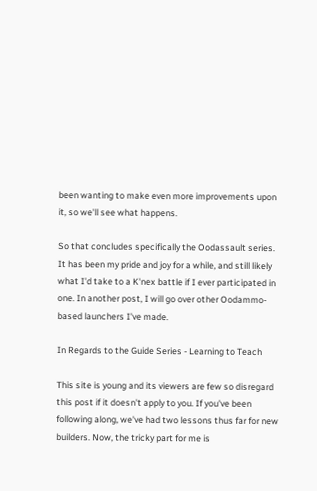been wanting to make even more improvements upon it, so we'll see what happens.

So that concludes specifically the Oodassault series. It has been my pride and joy for a while, and still likely what I'd take to a K'nex battle if I ever participated in one. In another post, I will go over other Oodammo-based launchers I've made.

In Regards to the Guide Series - Learning to Teach

This site is young and its viewers are few so disregard this post if it doesn't apply to you. If you've been following along, we've had two lessons thus far for new builders. Now, the tricky part for me is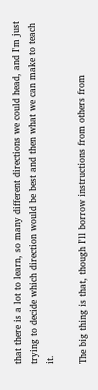that there is a lot to learn, so many different directions we could head, and I'm just trying to decide which direction would be best and then what we can make to teach it.

The big thing is that, though I'll borrow instructions from others from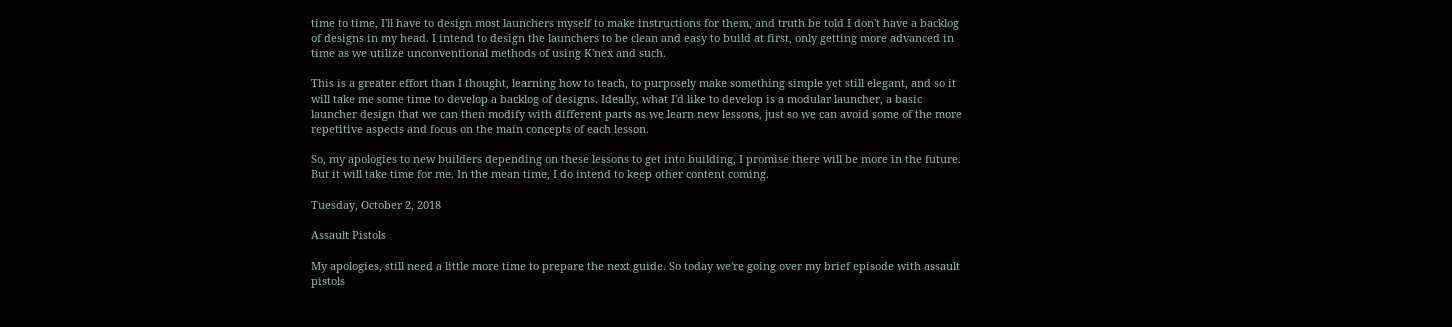time to time, I'll have to design most launchers myself to make instructions for them, and truth be told I don't have a backlog of designs in my head. I intend to design the launchers to be clean and easy to build at first, only getting more advanced in time as we utilize unconventional methods of using K'nex and such.

This is a greater effort than I thought, learning how to teach, to purposely make something simple yet still elegant, and so it will take me some time to develop a backlog of designs. Ideally, what I'd like to develop is a modular launcher, a basic launcher design that we can then modify with different parts as we learn new lessons, just so we can avoid some of the more repetitive aspects and focus on the main concepts of each lesson.

So, my apologies to new builders depending on these lessons to get into building, I promise there will be more in the future. But it will take time for me. In the mean time, I do intend to keep other content coming.

Tuesday, October 2, 2018

Assault Pistols

My apologies, still need a little more time to prepare the next guide. So today we're going over my brief episode with assault pistols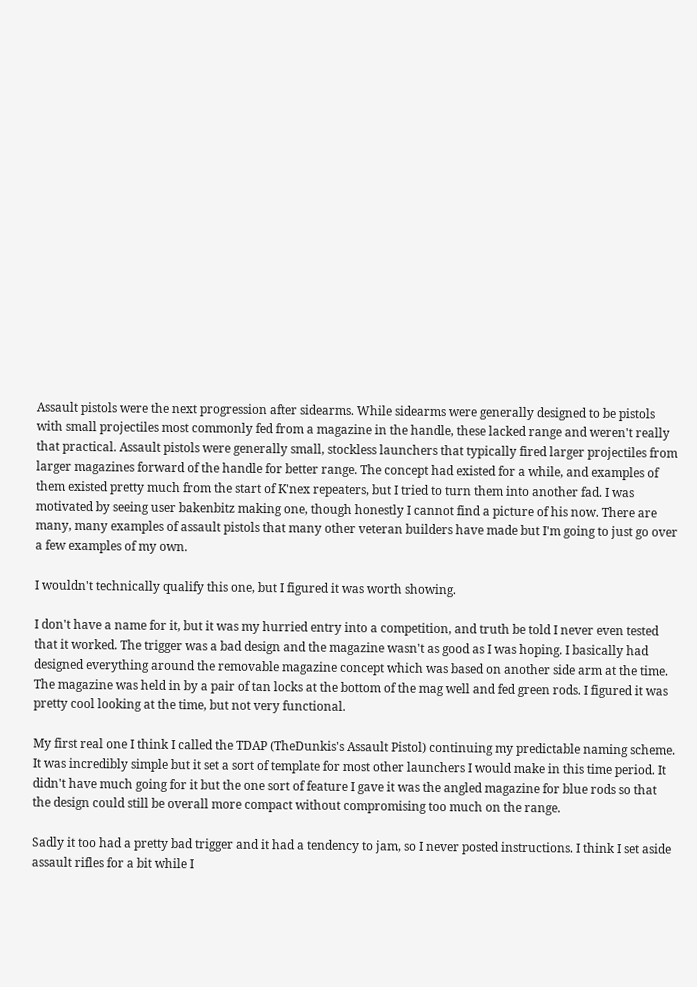Assault pistols were the next progression after sidearms. While sidearms were generally designed to be pistols with small projectiles most commonly fed from a magazine in the handle, these lacked range and weren't really that practical. Assault pistols were generally small, stockless launchers that typically fired larger projectiles from larger magazines forward of the handle for better range. The concept had existed for a while, and examples of them existed pretty much from the start of K'nex repeaters, but I tried to turn them into another fad. I was motivated by seeing user bakenbitz making one, though honestly I cannot find a picture of his now. There are many, many examples of assault pistols that many other veteran builders have made but I'm going to just go over a few examples of my own.

I wouldn't technically qualify this one, but I figured it was worth showing.

I don't have a name for it, but it was my hurried entry into a competition, and truth be told I never even tested that it worked. The trigger was a bad design and the magazine wasn't as good as I was hoping. I basically had designed everything around the removable magazine concept which was based on another side arm at the time. The magazine was held in by a pair of tan locks at the bottom of the mag well and fed green rods. I figured it was pretty cool looking at the time, but not very functional.

My first real one I think I called the TDAP (TheDunkis's Assault Pistol) continuing my predictable naming scheme. It was incredibly simple but it set a sort of template for most other launchers I would make in this time period. It didn't have much going for it but the one sort of feature I gave it was the angled magazine for blue rods so that the design could still be overall more compact without compromising too much on the range.

Sadly it too had a pretty bad trigger and it had a tendency to jam, so I never posted instructions. I think I set aside assault rifles for a bit while I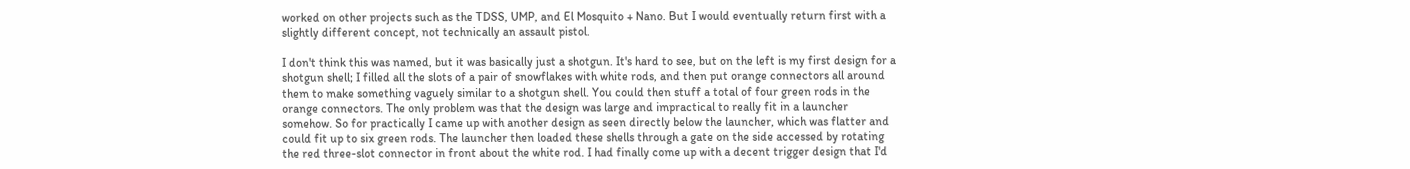worked on other projects such as the TDSS, UMP, and El Mosquito + Nano. But I would eventually return first with a slightly different concept, not technically an assault pistol.

I don't think this was named, but it was basically just a shotgun. It's hard to see, but on the left is my first design for a shotgun shell; I filled all the slots of a pair of snowflakes with white rods, and then put orange connectors all around them to make something vaguely similar to a shotgun shell. You could then stuff a total of four green rods in the orange connectors. The only problem was that the design was large and impractical to really fit in a launcher somehow. So for practically I came up with another design as seen directly below the launcher, which was flatter and could fit up to six green rods. The launcher then loaded these shells through a gate on the side accessed by rotating the red three-slot connector in front about the white rod. I had finally come up with a decent trigger design that I'd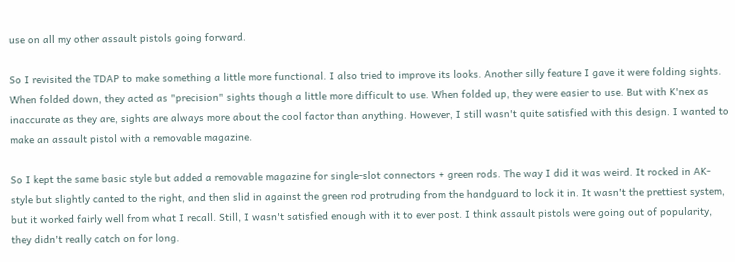use on all my other assault pistols going forward.

So I revisited the TDAP to make something a little more functional. I also tried to improve its looks. Another silly feature I gave it were folding sights. When folded down, they acted as "precision" sights though a little more difficult to use. When folded up, they were easier to use. But with K'nex as inaccurate as they are, sights are always more about the cool factor than anything. However, I still wasn't quite satisfied with this design. I wanted to make an assault pistol with a removable magazine.

So I kept the same basic style but added a removable magazine for single-slot connectors + green rods. The way I did it was weird. It rocked in AK-style but slightly canted to the right, and then slid in against the green rod protruding from the handguard to lock it in. It wasn't the prettiest system, but it worked fairly well from what I recall. Still, I wasn't satisfied enough with it to ever post. I think assault pistols were going out of popularity, they didn't really catch on for long.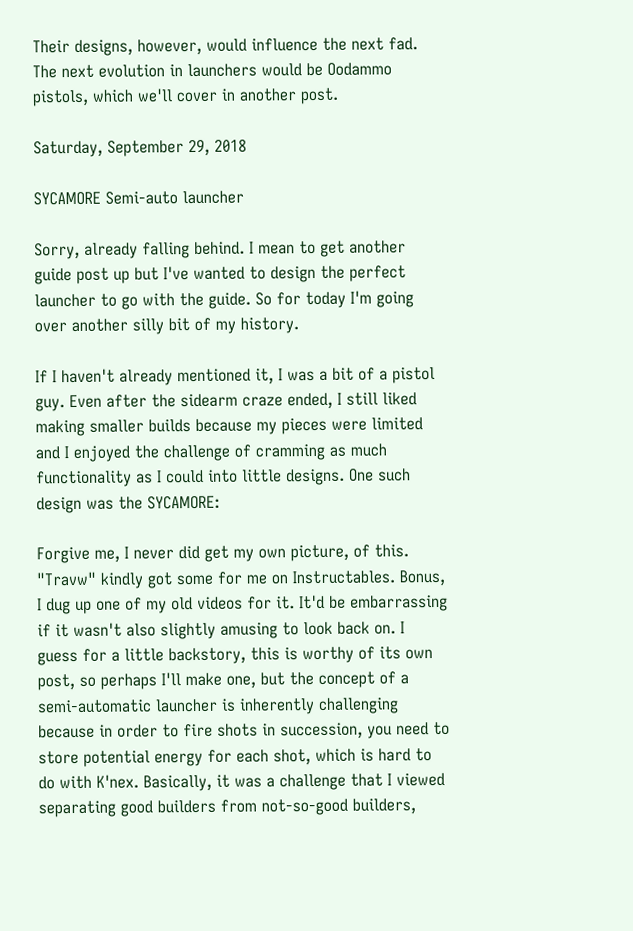Their designs, however, would influence the next fad. The next evolution in launchers would be Oodammo pistols, which we'll cover in another post.

Saturday, September 29, 2018

SYCAMORE Semi-auto launcher

Sorry, already falling behind. I mean to get another guide post up but I've wanted to design the perfect launcher to go with the guide. So for today I'm going over another silly bit of my history.

If I haven't already mentioned it, I was a bit of a pistol guy. Even after the sidearm craze ended, I still liked making smaller builds because my pieces were limited and I enjoyed the challenge of cramming as much functionality as I could into little designs. One such design was the SYCAMORE:

Forgive me, I never did get my own picture, of this. "Travw" kindly got some for me on Instructables. Bonus, I dug up one of my old videos for it. It'd be embarrassing if it wasn't also slightly amusing to look back on. I guess for a little backstory, this is worthy of its own post, so perhaps I'll make one, but the concept of a semi-automatic launcher is inherently challenging because in order to fire shots in succession, you need to store potential energy for each shot, which is hard to do with K'nex. Basically, it was a challenge that I viewed separating good builders from not-so-good builders,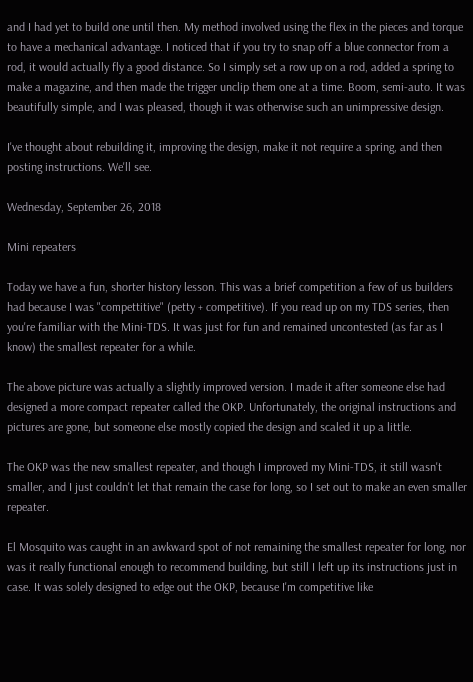and I had yet to build one until then. My method involved using the flex in the pieces and torque to have a mechanical advantage. I noticed that if you try to snap off a blue connector from a rod, it would actually fly a good distance. So I simply set a row up on a rod, added a spring to make a magazine, and then made the trigger unclip them one at a time. Boom, semi-auto. It was beautifully simple, and I was pleased, though it was otherwise such an unimpressive design.

I've thought about rebuilding it, improving the design, make it not require a spring, and then posting instructions. We'll see.

Wednesday, September 26, 2018

Mini repeaters

Today we have a fun, shorter history lesson. This was a brief competition a few of us builders had because I was "compettitive" (petty + competitive). If you read up on my TDS series, then you're familiar with the Mini-TDS. It was just for fun and remained uncontested (as far as I know) the smallest repeater for a while.

The above picture was actually a slightly improved version. I made it after someone else had designed a more compact repeater called the OKP. Unfortunately, the original instructions and pictures are gone, but someone else mostly copied the design and scaled it up a little.

The OKP was the new smallest repeater, and though I improved my Mini-TDS, it still wasn't smaller, and I just couldn't let that remain the case for long, so I set out to make an even smaller repeater.

El Mosquito was caught in an awkward spot of not remaining the smallest repeater for long, nor was it really functional enough to recommend building, but still I left up its instructions just in case. It was solely designed to edge out the OKP, because I'm competitive like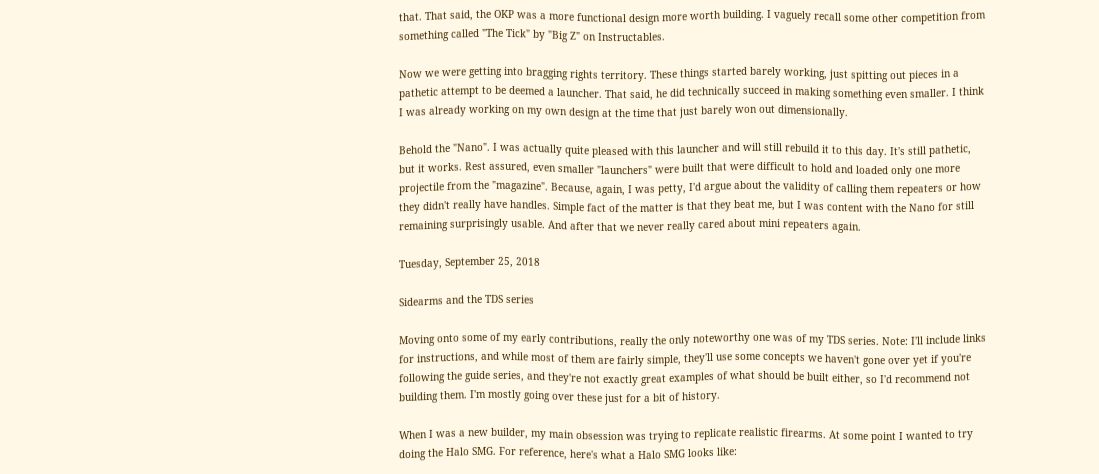that. That said, the OKP was a more functional design more worth building. I vaguely recall some other competition from something called "The Tick" by "Big Z" on Instructables.

Now we were getting into bragging rights territory. These things started barely working, just spitting out pieces in a pathetic attempt to be deemed a launcher. That said, he did technically succeed in making something even smaller. I think I was already working on my own design at the time that just barely won out dimensionally.

Behold the "Nano". I was actually quite pleased with this launcher and will still rebuild it to this day. It's still pathetic, but it works. Rest assured, even smaller "launchers" were built that were difficult to hold and loaded only one more projectile from the "magazine". Because, again, I was petty, I'd argue about the validity of calling them repeaters or how they didn't really have handles. Simple fact of the matter is that they beat me, but I was content with the Nano for still remaining surprisingly usable. And after that we never really cared about mini repeaters again.

Tuesday, September 25, 2018

Sidearms and the TDS series

Moving onto some of my early contributions, really the only noteworthy one was of my TDS series. Note: I'll include links for instructions, and while most of them are fairly simple, they'll use some concepts we haven't gone over yet if you're following the guide series, and they're not exactly great examples of what should be built either, so I'd recommend not building them. I'm mostly going over these just for a bit of history.

When I was a new builder, my main obsession was trying to replicate realistic firearms. At some point I wanted to try doing the Halo SMG. For reference, here's what a Halo SMG looks like: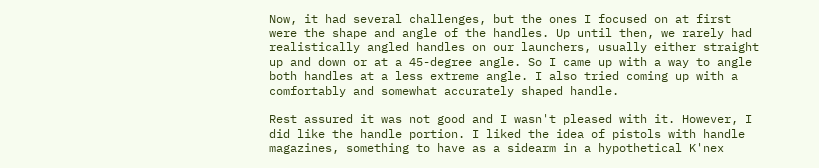Now, it had several challenges, but the ones I focused on at first were the shape and angle of the handles. Up until then, we rarely had realistically angled handles on our launchers, usually either straight up and down or at a 45-degree angle. So I came up with a way to angle both handles at a less extreme angle. I also tried coming up with a comfortably and somewhat accurately shaped handle.

Rest assured it was not good and I wasn't pleased with it. However, I did like the handle portion. I liked the idea of pistols with handle magazines, something to have as a sidearm in a hypothetical K'nex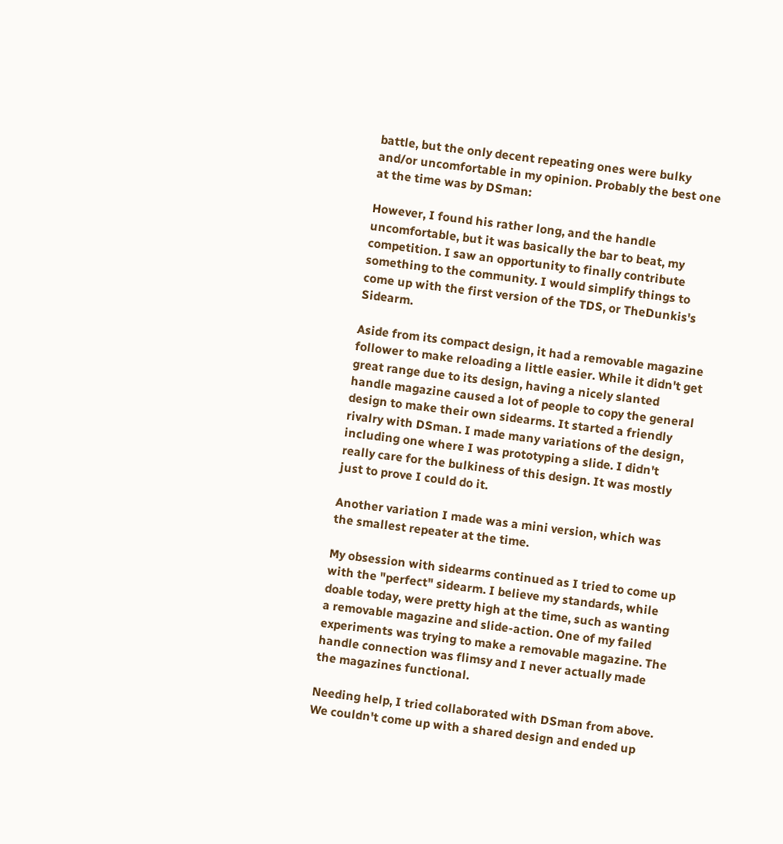battle, but the only decent repeating ones were bulky and/or uncomfortable in my opinion. Probably the best one at the time was by DSman:

However, I found his rather long, and the handle uncomfortable, but it was basically the bar to beat, my competition. I saw an opportunity to finally contribute something to the community. I would simplify things to come up with the first version of the TDS, or TheDunkis's Sidearm.

Aside from its compact design, it had a removable magazine follower to make reloading a little easier. While it didn't get great range due to its design, having a nicely slanted handle magazine caused a lot of people to copy the general design to make their own sidearms. It started a friendly rivalry with DSman. I made many variations of the design, including one where I was prototyping a slide. I didn't really care for the bulkiness of this design. It was mostly just to prove I could do it.

Another variation I made was a mini version, which was the smallest repeater at the time.

My obsession with sidearms continued as I tried to come up with the "perfect" sidearm. I believe my standards, while doable today, were pretty high at the time, such as wanting a removable magazine and slide-action. One of my failed experiments was trying to make a removable magazine. The handle connection was flimsy and I never actually made the magazines functional.

Needing help, I tried collaborated with DSman from above. We couldn't come up with a shared design and ended up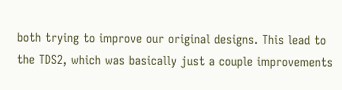both trying to improve our original designs. This lead to the TDS2, which was basically just a couple improvements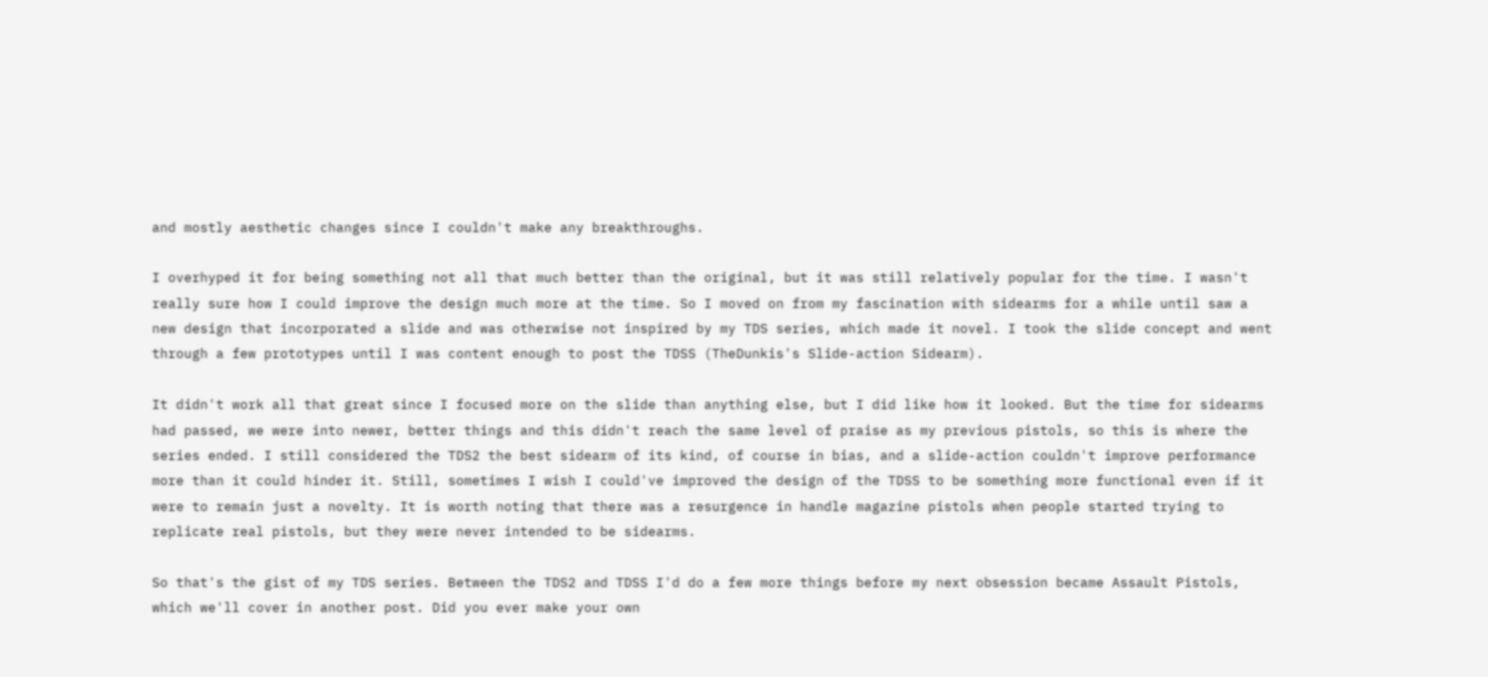and mostly aesthetic changes since I couldn't make any breakthroughs.

I overhyped it for being something not all that much better than the original, but it was still relatively popular for the time. I wasn't really sure how I could improve the design much more at the time. So I moved on from my fascination with sidearms for a while until saw a new design that incorporated a slide and was otherwise not inspired by my TDS series, which made it novel. I took the slide concept and went through a few prototypes until I was content enough to post the TDSS (TheDunkis's Slide-action Sidearm).

It didn't work all that great since I focused more on the slide than anything else, but I did like how it looked. But the time for sidearms had passed, we were into newer, better things and this didn't reach the same level of praise as my previous pistols, so this is where the series ended. I still considered the TDS2 the best sidearm of its kind, of course in bias, and a slide-action couldn't improve performance more than it could hinder it. Still, sometimes I wish I could've improved the design of the TDSS to be something more functional even if it were to remain just a novelty. It is worth noting that there was a resurgence in handle magazine pistols when people started trying to replicate real pistols, but they were never intended to be sidearms.

So that's the gist of my TDS series. Between the TDS2 and TDSS I'd do a few more things before my next obsession became Assault Pistols, which we'll cover in another post. Did you ever make your own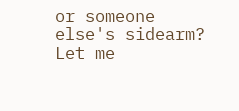or someone else's sidearm? Let me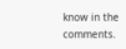know in the comments.